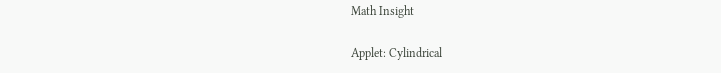Math Insight

Applet: Cylindrical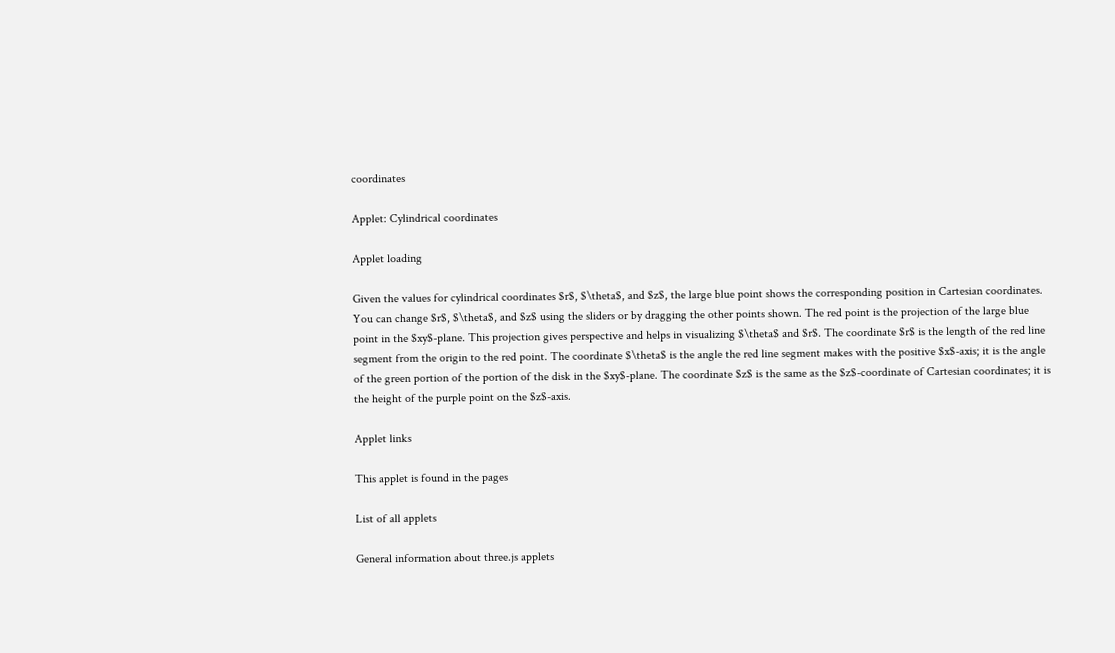coordinates

Applet: Cylindrical coordinates

Applet loading

Given the values for cylindrical coordinates $r$, $\theta$, and $z$, the large blue point shows the corresponding position in Cartesian coordinates. You can change $r$, $\theta$, and $z$ using the sliders or by dragging the other points shown. The red point is the projection of the large blue point in the $xy$-plane. This projection gives perspective and helps in visualizing $\theta$ and $r$. The coordinate $r$ is the length of the red line segment from the origin to the red point. The coordinate $\theta$ is the angle the red line segment makes with the positive $x$-axis; it is the angle of the green portion of the portion of the disk in the $xy$-plane. The coordinate $z$ is the same as the $z$-coordinate of Cartesian coordinates; it is the height of the purple point on the $z$-axis.

Applet links

This applet is found in the pages

List of all applets

General information about three.js applets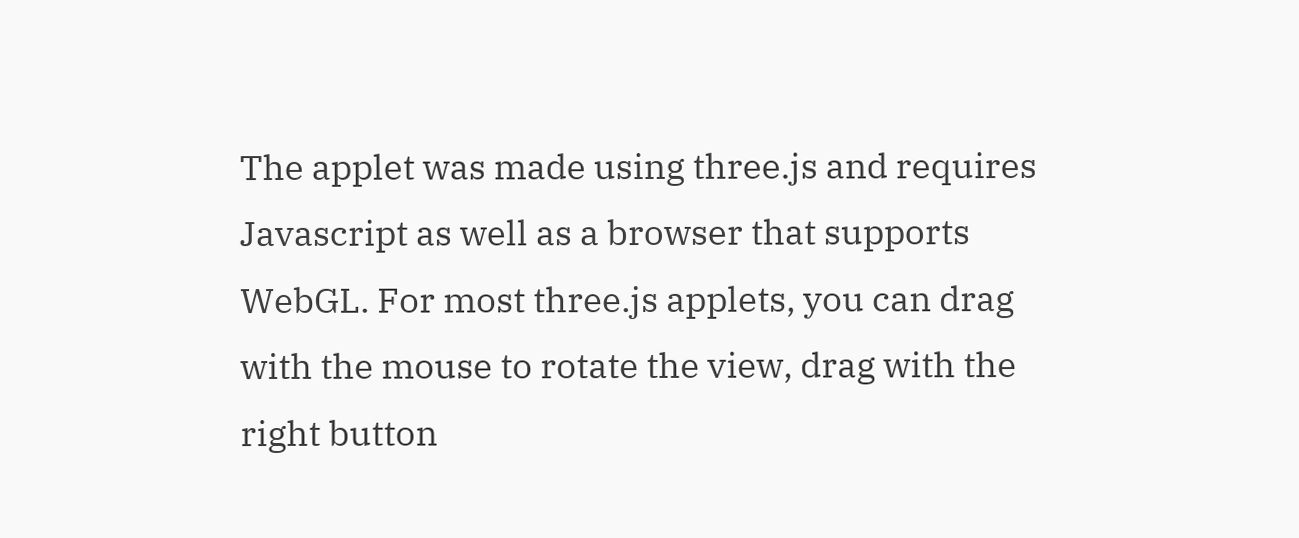The applet was made using three.js and requires Javascript as well as a browser that supports WebGL. For most three.js applets, you can drag with the mouse to rotate the view, drag with the right button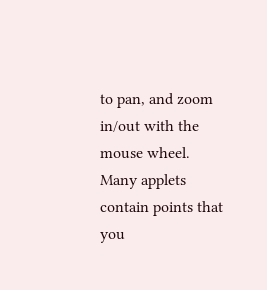to pan, and zoom in/out with the mouse wheel. Many applets contain points that you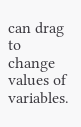can drag to change values of variables.